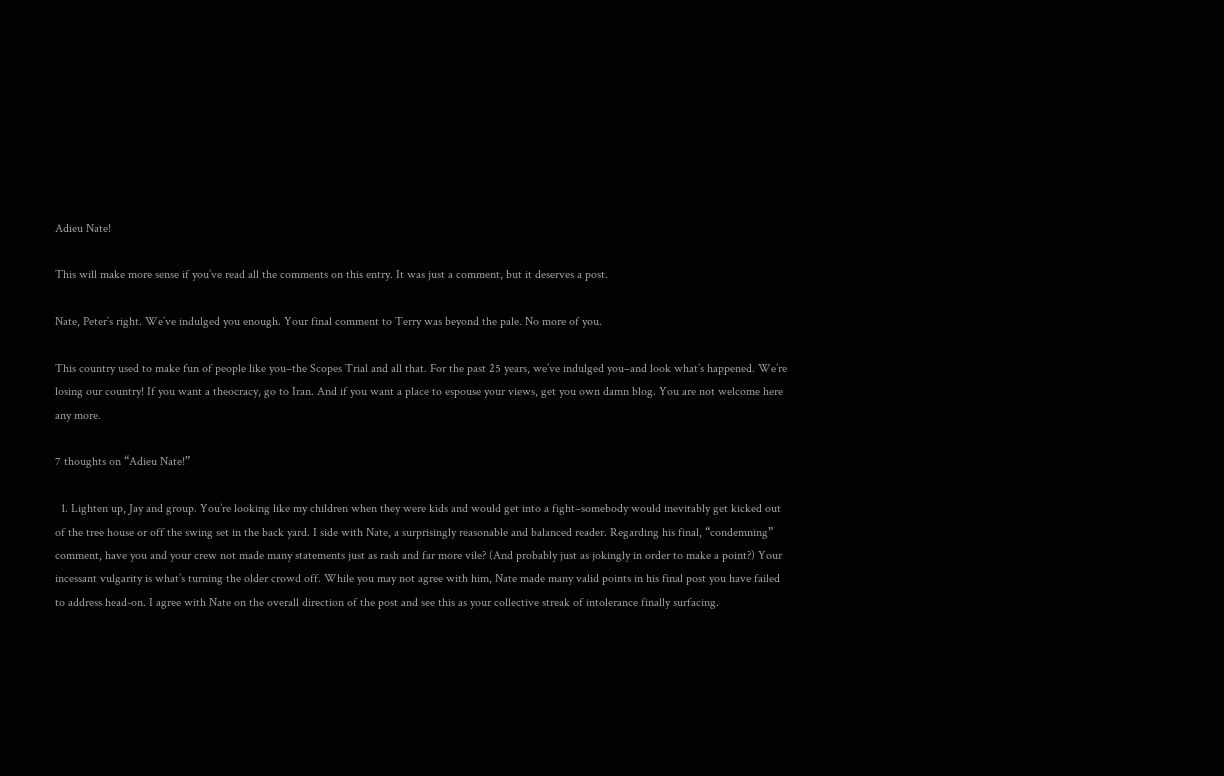Adieu Nate!

This will make more sense if you’ve read all the comments on this entry. It was just a comment, but it deserves a post.

Nate, Peter’s right. We’ve indulged you enough. Your final comment to Terry was beyond the pale. No more of you.

This country used to make fun of people like you–the Scopes Trial and all that. For the past 25 years, we’ve indulged you–and look what’s happened. We’re losing our country! If you want a theocracy, go to Iran. And if you want a place to espouse your views, get you own damn blog. You are not welcome here any more.

7 thoughts on “Adieu Nate!”

  1. Lighten up, Jay and group. You’re looking like my children when they were kids and would get into a fight–somebody would inevitably get kicked out of the tree house or off the swing set in the back yard. I side with Nate, a surprisingly reasonable and balanced reader. Regarding his final, “condemning” comment, have you and your crew not made many statements just as rash and far more vile? (And probably just as jokingly in order to make a point?) Your incessant vulgarity is what’s turning the older crowd off. While you may not agree with him, Nate made many valid points in his final post you have failed to address head-on. I agree with Nate on the overall direction of the post and see this as your collective streak of intolerance finally surfacing.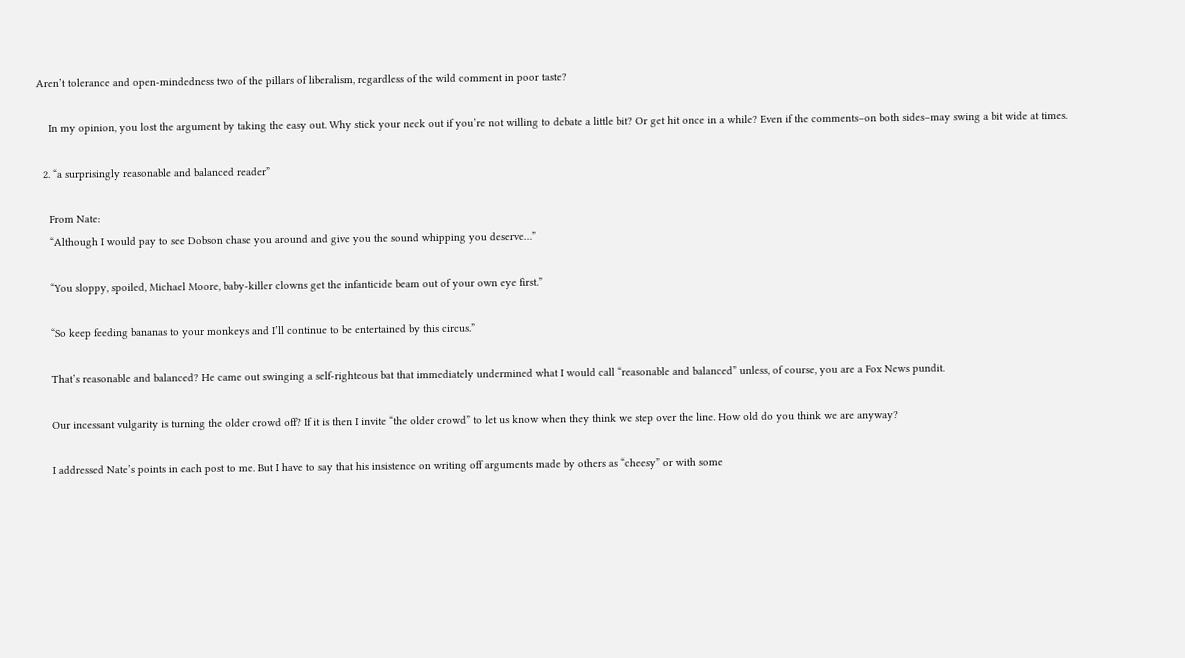Aren’t tolerance and open-mindedness two of the pillars of liberalism, regardless of the wild comment in poor taste?

    In my opinion, you lost the argument by taking the easy out. Why stick your neck out if you’re not willing to debate a little bit? Or get hit once in a while? Even if the comments–on both sides–may swing a bit wide at times.

  2. “a surprisingly reasonable and balanced reader”

    From Nate:
    “Although I would pay to see Dobson chase you around and give you the sound whipping you deserve…”

    “You sloppy, spoiled, Michael Moore, baby-killer clowns get the infanticide beam out of your own eye first.”

    “So keep feeding bananas to your monkeys and I’ll continue to be entertained by this circus.”

    That’s reasonable and balanced? He came out swinging a self-righteous bat that immediately undermined what I would call “reasonable and balanced” unless, of course, you are a Fox News pundit.

    Our incessant vulgarity is turning the older crowd off? If it is then I invite “the older crowd” to let us know when they think we step over the line. How old do you think we are anyway?

    I addressed Nate’s points in each post to me. But I have to say that his insistence on writing off arguments made by others as “cheesy” or with some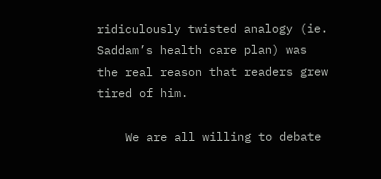ridiculously twisted analogy (ie. Saddam’s health care plan) was the real reason that readers grew tired of him.

    We are all willing to debate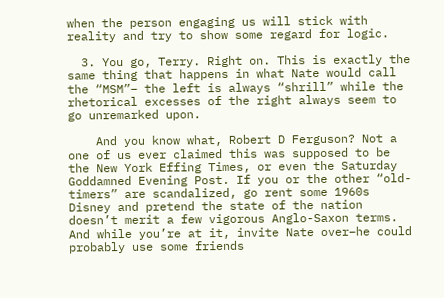when the person engaging us will stick with reality and try to show some regard for logic.

  3. You go, Terry. Right on. This is exactly the same thing that happens in what Nate would call the “MSM”– the left is always “shrill” while the rhetorical excesses of the right always seem to go unremarked upon.

    And you know what, Robert D Ferguson? Not a one of us ever claimed this was supposed to be the New York Effing Times, or even the Saturday Goddamned Evening Post. If you or the other “old-timers” are scandalized, go rent some 1960s Disney and pretend the state of the nation doesn’t merit a few vigorous Anglo-Saxon terms. And while you’re at it, invite Nate over–he could probably use some friends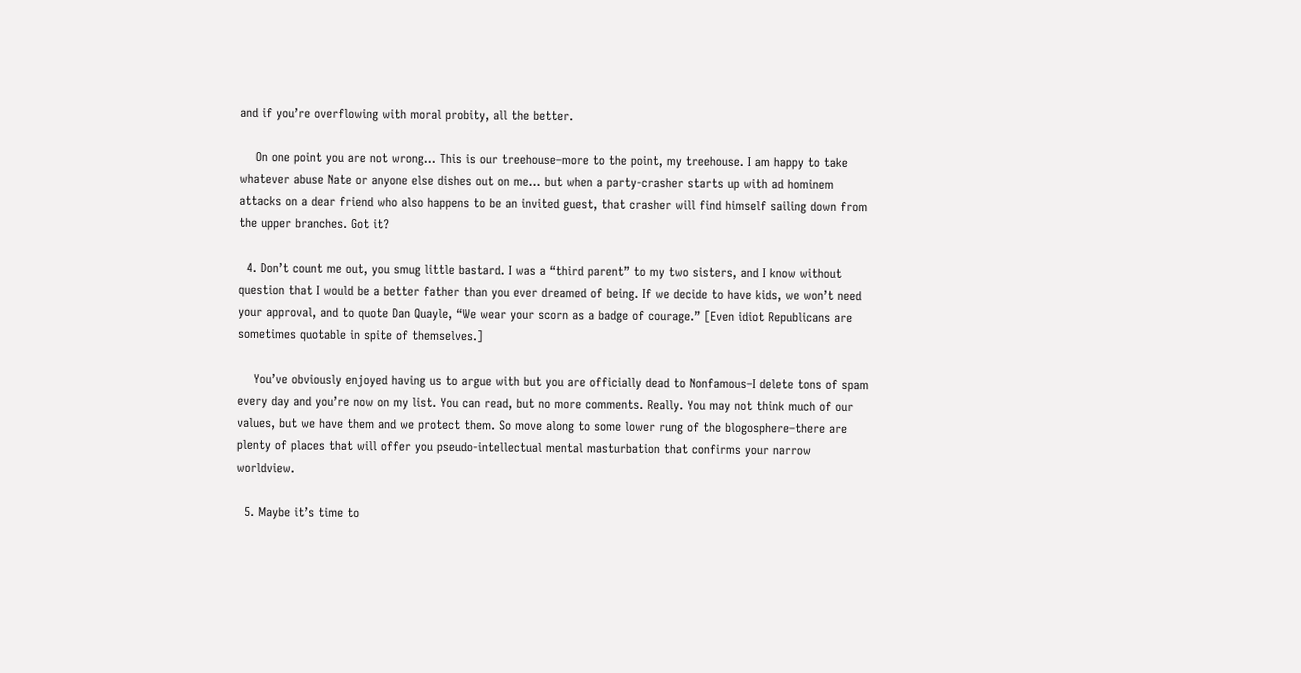and if you’re overflowing with moral probity, all the better.

    On one point you are not wrong… This is our treehouse–more to the point, my treehouse. I am happy to take whatever abuse Nate or anyone else dishes out on me… but when a party-crasher starts up with ad hominem attacks on a dear friend who also happens to be an invited guest, that crasher will find himself sailing down from the upper branches. Got it?

  4. Don’t count me out, you smug little bastard. I was a “third parent” to my two sisters, and I know without question that I would be a better father than you ever dreamed of being. If we decide to have kids, we won’t need your approval, and to quote Dan Quayle, “We wear your scorn as a badge of courage.” [Even idiot Republicans are sometimes quotable in spite of themselves.]

    You’ve obviously enjoyed having us to argue with but you are officially dead to Nonfamous–I delete tons of spam every day and you’re now on my list. You can read, but no more comments. Really. You may not think much of our values, but we have them and we protect them. So move along to some lower rung of the blogosphere–there are plenty of places that will offer you pseudo-intellectual mental masturbation that confirms your narrow worldview.

  5. Maybe it’s time to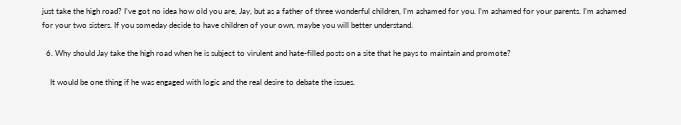just take the high road? I’ve got no idea how old you are, Jay, but as a father of three wonderful children, I’m ashamed for you. I’m ashamed for your parents. I’m ashamed for your two sisters. If you someday decide to have children of your own, maybe you will better understand.

  6. Why should Jay take the high road when he is subject to virulent and hate-filled posts on a site that he pays to maintain and promote?

    It would be one thing if he was engaged with logic and the real desire to debate the issues.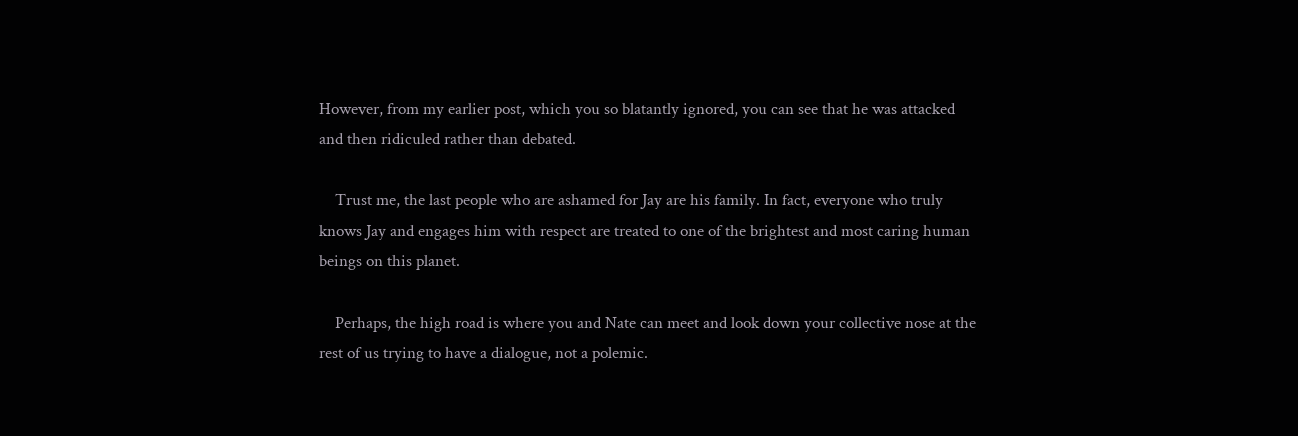However, from my earlier post, which you so blatantly ignored, you can see that he was attacked and then ridiculed rather than debated.

    Trust me, the last people who are ashamed for Jay are his family. In fact, everyone who truly knows Jay and engages him with respect are treated to one of the brightest and most caring human beings on this planet.

    Perhaps, the high road is where you and Nate can meet and look down your collective nose at the rest of us trying to have a dialogue, not a polemic.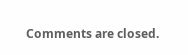Comments are closed.